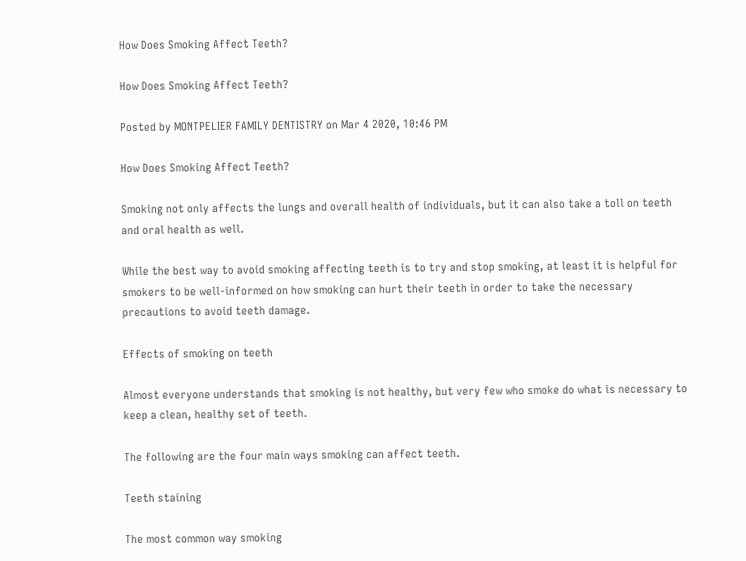How Does Smoking Affect Teeth?

How Does Smoking Affect Teeth?

Posted by MONTPELIER FAMILY DENTISTRY on Mar 4 2020, 10:46 PM

How Does Smoking Affect Teeth?

Smoking not only affects the lungs and overall health of individuals, but it can also take a toll on teeth and oral health as well.

While the best way to avoid smoking affecting teeth is to try and stop smoking, at least it is helpful for smokers to be well-informed on how smoking can hurt their teeth in order to take the necessary precautions to avoid teeth damage.

Effects of smoking on teeth

Almost everyone understands that smoking is not healthy, but very few who smoke do what is necessary to keep a clean, healthy set of teeth.

The following are the four main ways smoking can affect teeth.

Teeth staining

The most common way smoking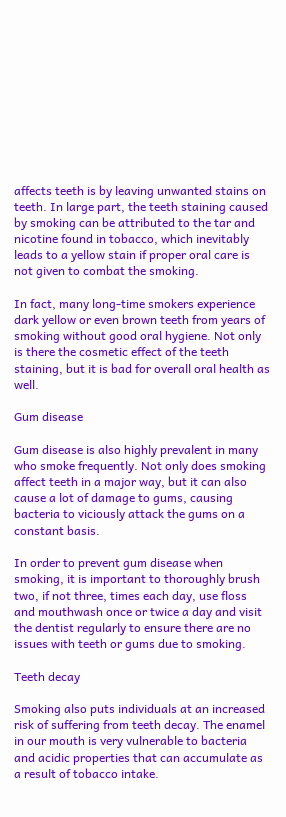affects teeth is by leaving unwanted stains on teeth. In large part, the teeth staining caused by smoking can be attributed to the tar and nicotine found in tobacco, which inevitably leads to a yellow stain if proper oral care is not given to combat the smoking.

In fact, many long-time smokers experience dark yellow or even brown teeth from years of smoking without good oral hygiene. Not only is there the cosmetic effect of the teeth staining, but it is bad for overall oral health as well.

Gum disease

Gum disease is also highly prevalent in many who smoke frequently. Not only does smoking affect teeth in a major way, but it can also cause a lot of damage to gums, causing bacteria to viciously attack the gums on a constant basis.

In order to prevent gum disease when smoking, it is important to thoroughly brush two, if not three, times each day, use floss and mouthwash once or twice a day and visit the dentist regularly to ensure there are no issues with teeth or gums due to smoking.

Teeth decay

Smoking also puts individuals at an increased risk of suffering from teeth decay. The enamel in our mouth is very vulnerable to bacteria and acidic properties that can accumulate as a result of tobacco intake.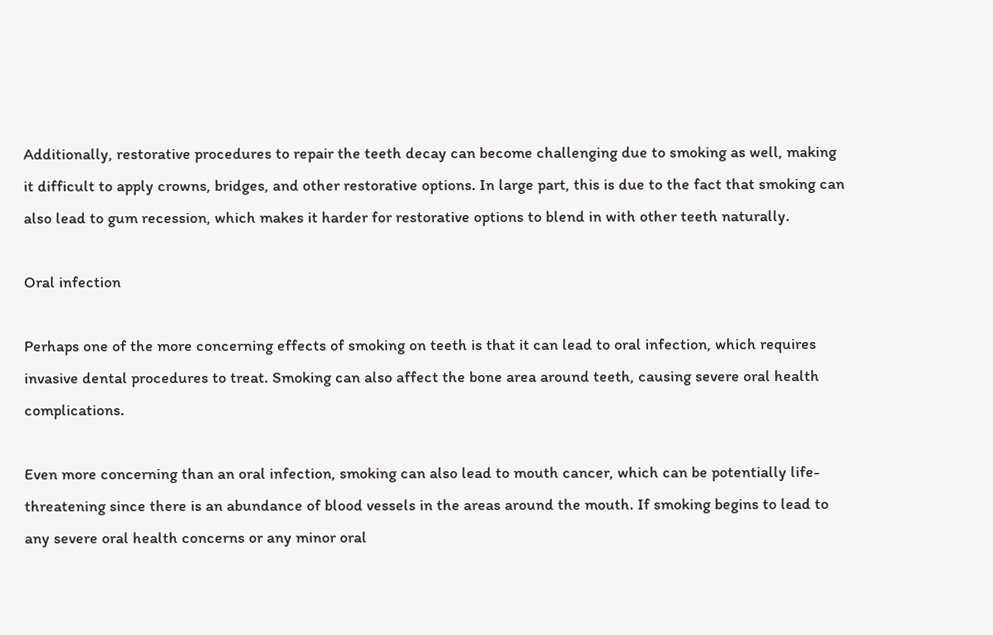Additionally, restorative procedures to repair the teeth decay can become challenging due to smoking as well, making it difficult to apply crowns, bridges, and other restorative options. In large part, this is due to the fact that smoking can also lead to gum recession, which makes it harder for restorative options to blend in with other teeth naturally.

Oral infection

Perhaps one of the more concerning effects of smoking on teeth is that it can lead to oral infection, which requires invasive dental procedures to treat. Smoking can also affect the bone area around teeth, causing severe oral health complications.

Even more concerning than an oral infection, smoking can also lead to mouth cancer, which can be potentially life-threatening since there is an abundance of blood vessels in the areas around the mouth. If smoking begins to lead to any severe oral health concerns or any minor oral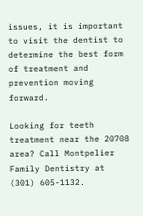issues, it is important to visit the dentist to determine the best form of treatment and prevention moving forward.

Looking for teeth treatment near the 20708 area? Call Montpelier Family Dentistry at (301) 605-1132.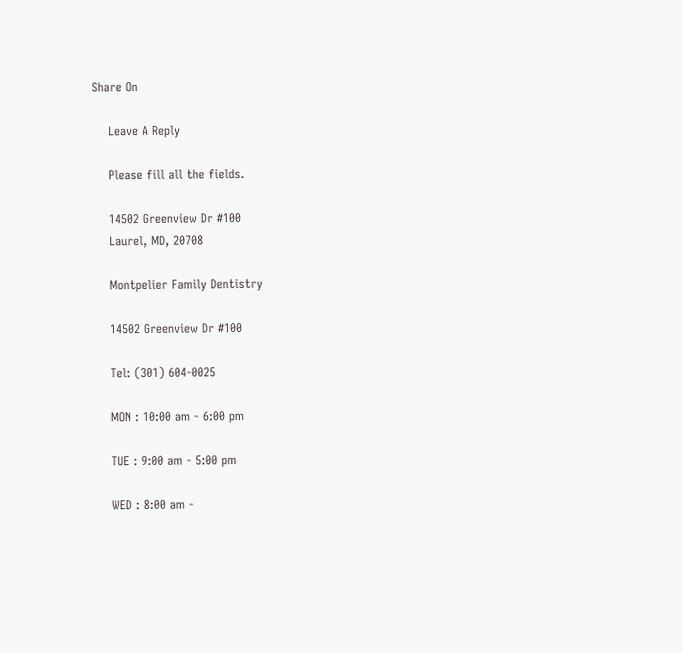Share On

    Leave A Reply

    Please fill all the fields.

    14502 Greenview Dr #100
    Laurel, MD, 20708

    Montpelier Family Dentistry

    14502 Greenview Dr #100

    Tel: (301) 604-0025

    MON : 10:00 am - 6:00 pm

    TUE : 9:00 am - 5:00 pm

    WED : 8:00 am -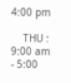4:00 pm

    THU : 9:00 am - 5:00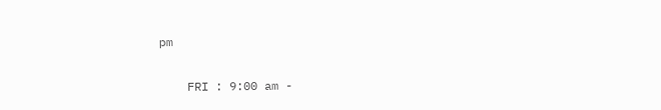pm

    FRI : 9:00 am -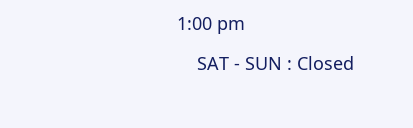1:00 pm

    SAT - SUN : Closed